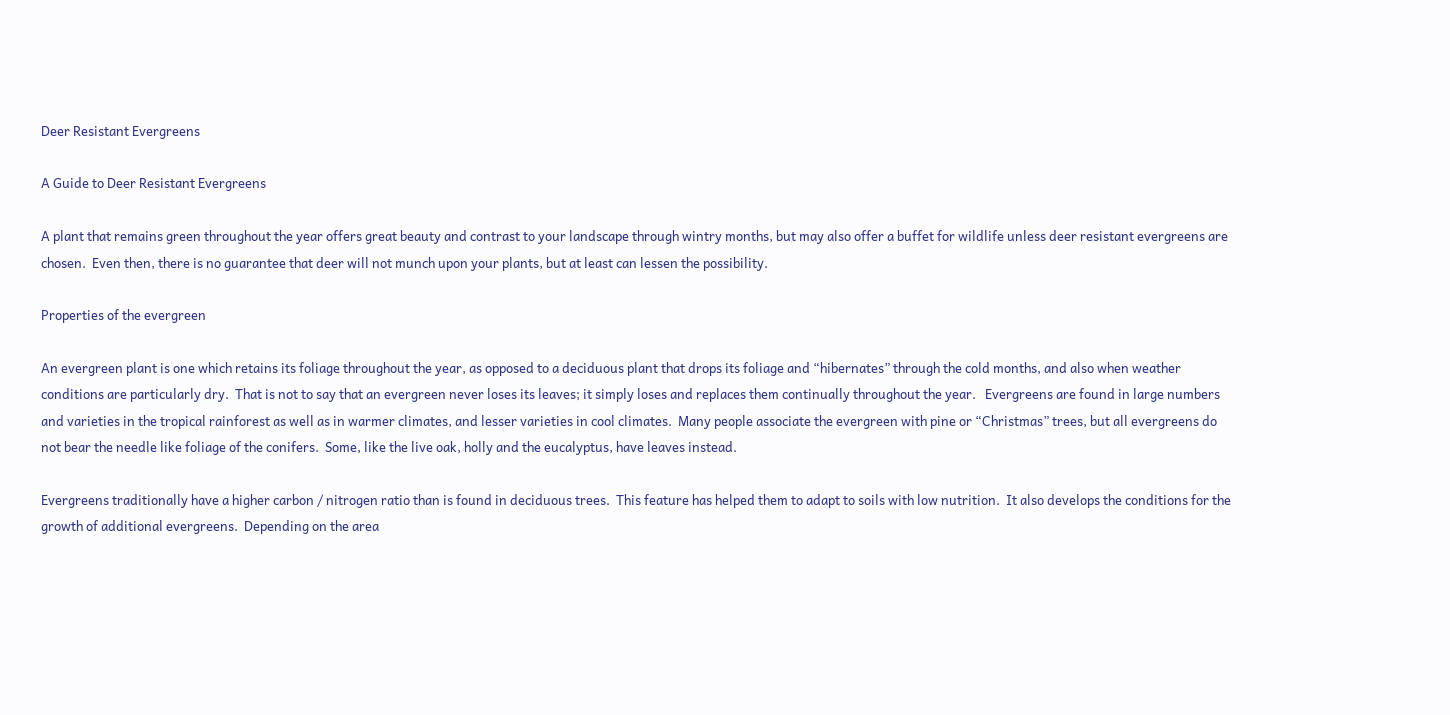Deer Resistant Evergreens

A Guide to Deer Resistant Evergreens

A plant that remains green throughout the year offers great beauty and contrast to your landscape through wintry months, but may also offer a buffet for wildlife unless deer resistant evergreens are chosen.  Even then, there is no guarantee that deer will not munch upon your plants, but at least can lessen the possibility.

Properties of the evergreen

An evergreen plant is one which retains its foliage throughout the year, as opposed to a deciduous plant that drops its foliage and “hibernates” through the cold months, and also when weather conditions are particularly dry.  That is not to say that an evergreen never loses its leaves; it simply loses and replaces them continually throughout the year.   Evergreens are found in large numbers and varieties in the tropical rainforest as well as in warmer climates, and lesser varieties in cool climates.  Many people associate the evergreen with pine or “Christmas” trees, but all evergreens do not bear the needle like foliage of the conifers.  Some, like the live oak, holly and the eucalyptus, have leaves instead.

Evergreens traditionally have a higher carbon / nitrogen ratio than is found in deciduous trees.  This feature has helped them to adapt to soils with low nutrition.  It also develops the conditions for the growth of additional evergreens.  Depending on the area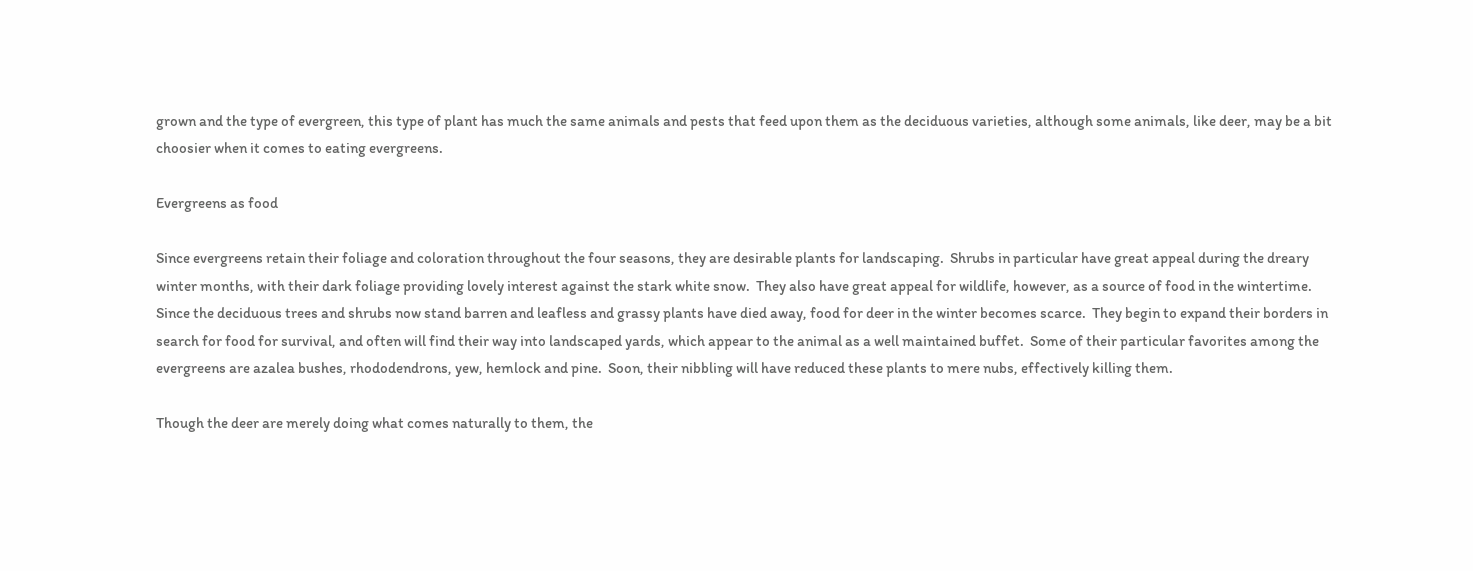grown and the type of evergreen, this type of plant has much the same animals and pests that feed upon them as the deciduous varieties, although some animals, like deer, may be a bit choosier when it comes to eating evergreens.

Evergreens as food

Since evergreens retain their foliage and coloration throughout the four seasons, they are desirable plants for landscaping.  Shrubs in particular have great appeal during the dreary winter months, with their dark foliage providing lovely interest against the stark white snow.  They also have great appeal for wildlife, however, as a source of food in the wintertime.  Since the deciduous trees and shrubs now stand barren and leafless and grassy plants have died away, food for deer in the winter becomes scarce.  They begin to expand their borders in search for food for survival, and often will find their way into landscaped yards, which appear to the animal as a well maintained buffet.  Some of their particular favorites among the evergreens are azalea bushes, rhododendrons, yew, hemlock and pine.  Soon, their nibbling will have reduced these plants to mere nubs, effectively killing them.

Though the deer are merely doing what comes naturally to them, the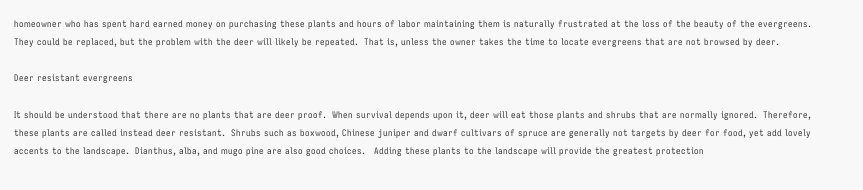homeowner who has spent hard earned money on purchasing these plants and hours of labor maintaining them is naturally frustrated at the loss of the beauty of the evergreens.  They could be replaced, but the problem with the deer will likely be repeated.  That is, unless the owner takes the time to locate evergreens that are not browsed by deer.

Deer resistant evergreens

It should be understood that there are no plants that are deer proof.  When survival depends upon it, deer will eat those plants and shrubs that are normally ignored.  Therefore, these plants are called instead deer resistant.  Shrubs such as boxwood, Chinese juniper and dwarf cultivars of spruce are generally not targets by deer for food, yet add lovely accents to the landscape.  Dianthus, alba, and mugo pine are also good choices.   Adding these plants to the landscape will provide the greatest protection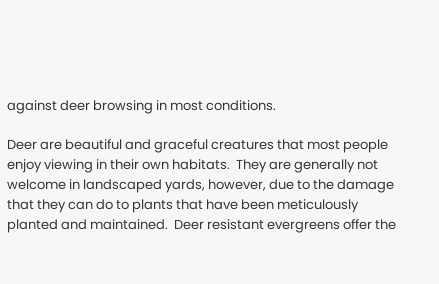against deer browsing in most conditions.

Deer are beautiful and graceful creatures that most people enjoy viewing in their own habitats.  They are generally not welcome in landscaped yards, however, due to the damage that they can do to plants that have been meticulously planted and maintained.  Deer resistant evergreens offer the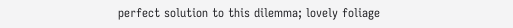perfect solution to this dilemma; lovely foliage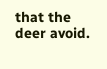that the deer avoid.